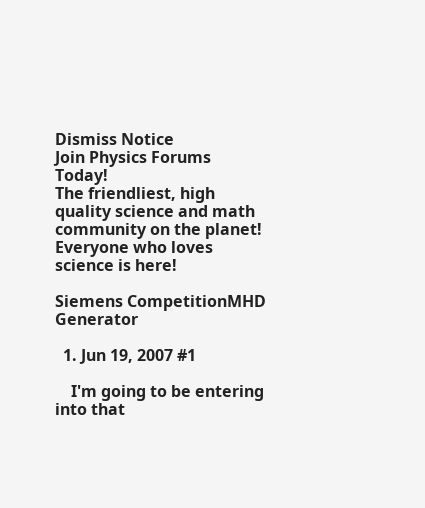Dismiss Notice
Join Physics Forums Today!
The friendliest, high quality science and math community on the planet! Everyone who loves science is here!

Siemens CompetitionMHD Generator

  1. Jun 19, 2007 #1

    I'm going to be entering into that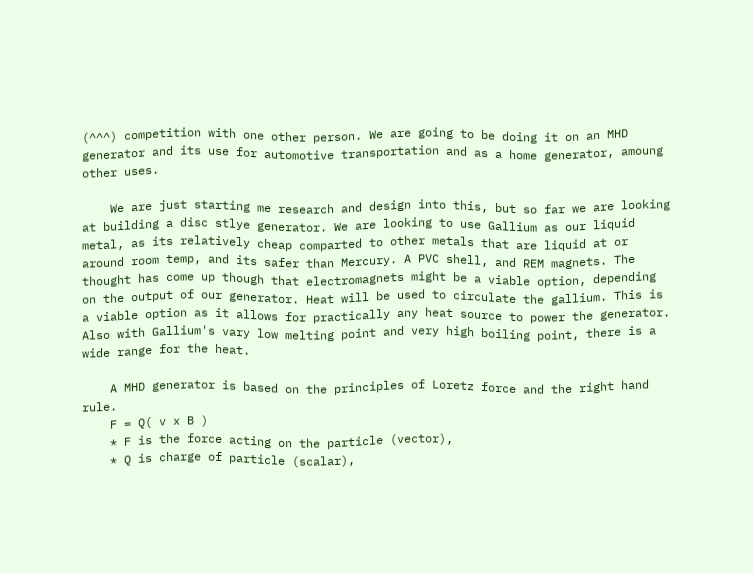(^^^) competition with one other person. We are going to be doing it on an MHD generator and its use for automotive transportation and as a home generator, amoung other uses.

    We are just starting me research and design into this, but so far we are looking at building a disc stlye generator. We are looking to use Gallium as our liquid metal, as its relatively cheap comparted to other metals that are liquid at or around room temp, and its safer than Mercury. A PVC shell, and REM magnets. The thought has come up though that electromagnets might be a viable option, depending on the output of our generator. Heat will be used to circulate the gallium. This is a viable option as it allows for practically any heat source to power the generator. Also with Gallium's vary low melting point and very high boiling point, there is a wide range for the heat.

    A MHD generator is based on the principles of Loretz force and the right hand rule.
    F = Q( v x B )
    * F is the force acting on the particle (vector),
    * Q is charge of particle (scalar),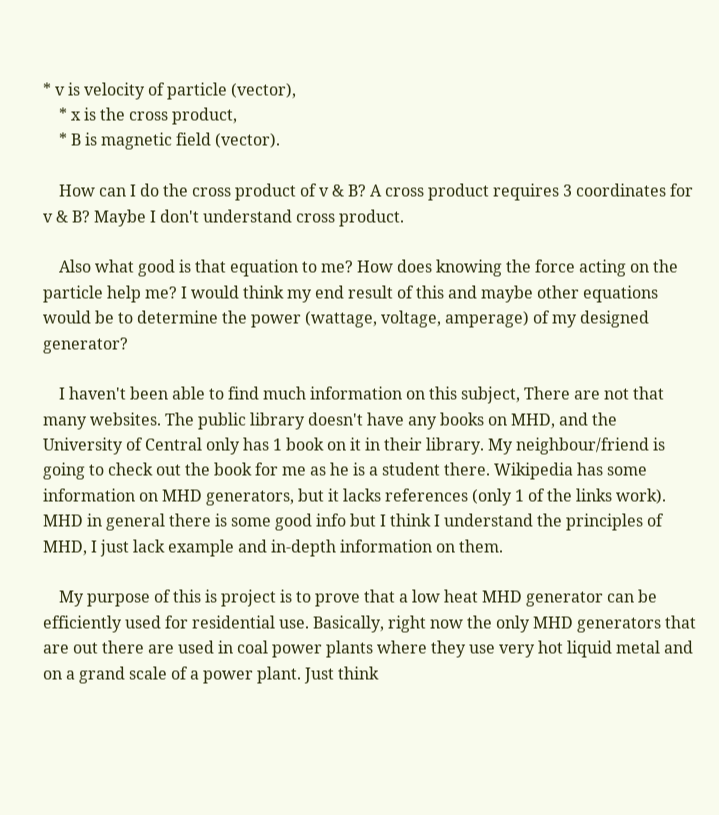* v is velocity of particle (vector),
    * x is the cross product,
    * B is magnetic field (vector).

    How can I do the cross product of v & B? A cross product requires 3 coordinates for v & B? Maybe I don't understand cross product.

    Also what good is that equation to me? How does knowing the force acting on the particle help me? I would think my end result of this and maybe other equations would be to determine the power (wattage, voltage, amperage) of my designed generator?

    I haven't been able to find much information on this subject, There are not that many websites. The public library doesn't have any books on MHD, and the University of Central only has 1 book on it in their library. My neighbour/friend is going to check out the book for me as he is a student there. Wikipedia has some information on MHD generators, but it lacks references (only 1 of the links work). MHD in general there is some good info but I think I understand the principles of MHD, I just lack example and in-depth information on them.

    My purpose of this is project is to prove that a low heat MHD generator can be efficiently used for residential use. Basically, right now the only MHD generators that are out there are used in coal power plants where they use very hot liquid metal and on a grand scale of a power plant. Just think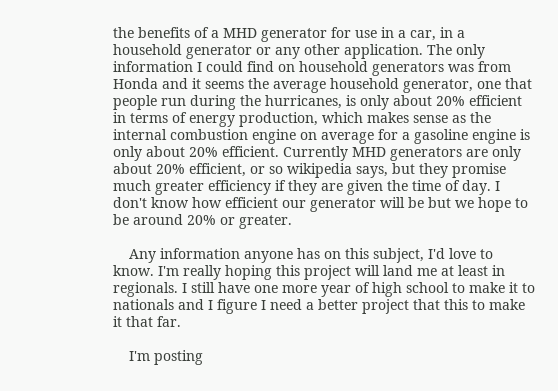the benefits of a MHD generator for use in a car, in a household generator or any other application. The only information I could find on household generators was from Honda and it seems the average household generator, one that people run during the hurricanes, is only about 20% efficient in terms of energy production, which makes sense as the internal combustion engine on average for a gasoline engine is only about 20% efficient. Currently MHD generators are only about 20% efficient, or so wikipedia says, but they promise much greater efficiency if they are given the time of day. I don't know how efficient our generator will be but we hope to be around 20% or greater.

    Any information anyone has on this subject, I'd love to know. I'm really hoping this project will land me at least in regionals. I still have one more year of high school to make it to nationals and I figure I need a better project that this to make it that far.

    I'm posting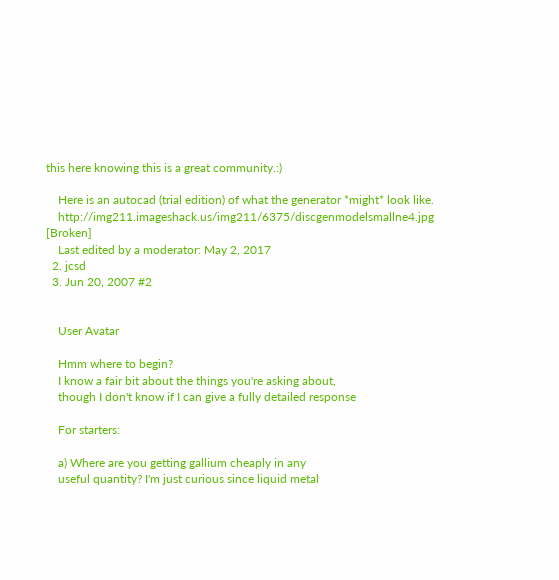this here knowing this is a great community.:)

    Here is an autocad (trial edition) of what the generator *might* look like.
    http://img211.imageshack.us/img211/6375/discgenmodelsmallne4.jpg [Broken]
    Last edited by a moderator: May 2, 2017
  2. jcsd
  3. Jun 20, 2007 #2


    User Avatar

    Hmm where to begin?
    I know a fair bit about the things you're asking about,
    though I don't know if I can give a fully detailed response

    For starters:

    a) Where are you getting gallium cheaply in any
    useful quantity? I'm just curious since liquid metal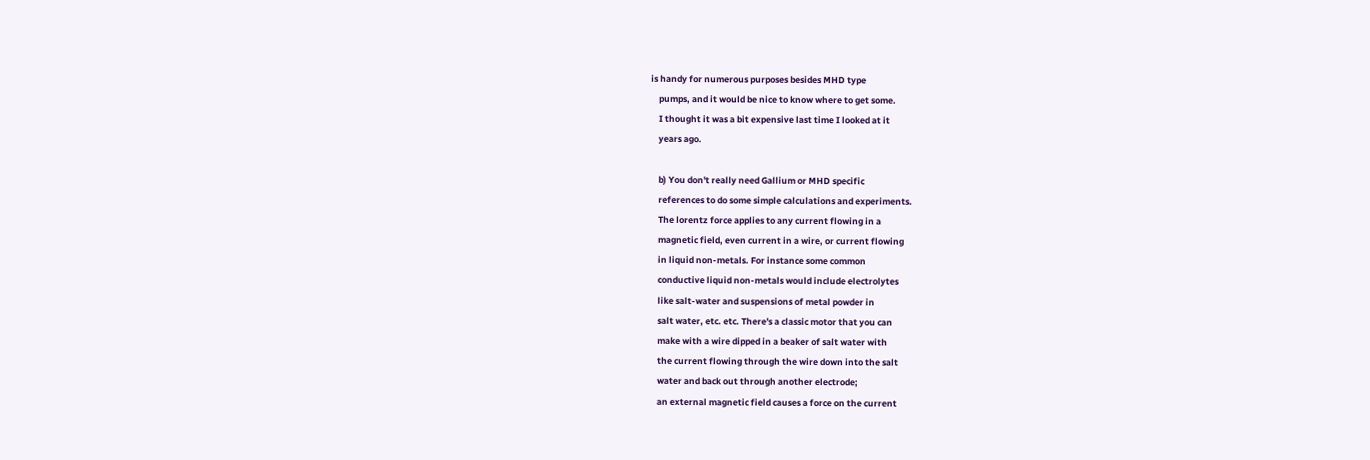is handy for numerous purposes besides MHD type
    pumps, and it would be nice to know where to get some.
    I thought it was a bit expensive last time I looked at it
    years ago.

    b) You don't really need Gallium or MHD specific
    references to do some simple calculations and experiments.
    The lorentz force applies to any current flowing in a
    magnetic field, even current in a wire, or current flowing
    in liquid non-metals. For instance some common
    conductive liquid non-metals would include electrolytes
    like salt-water and suspensions of metal powder in
    salt water, etc. etc. There's a classic motor that you can
    make with a wire dipped in a beaker of salt water with
    the current flowing through the wire down into the salt
    water and back out through another electrode;
    an external magnetic field causes a force on the current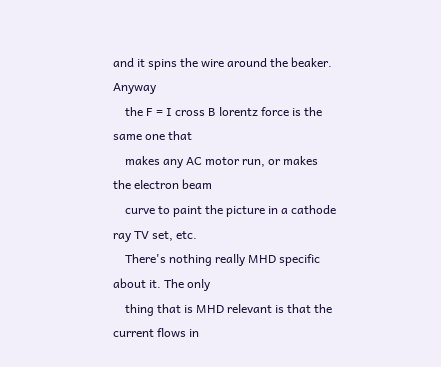and it spins the wire around the beaker. Anyway
    the F = I cross B lorentz force is the same one that
    makes any AC motor run, or makes the electron beam
    curve to paint the picture in a cathode ray TV set, etc.
    There's nothing really MHD specific about it. The only
    thing that is MHD relevant is that the current flows in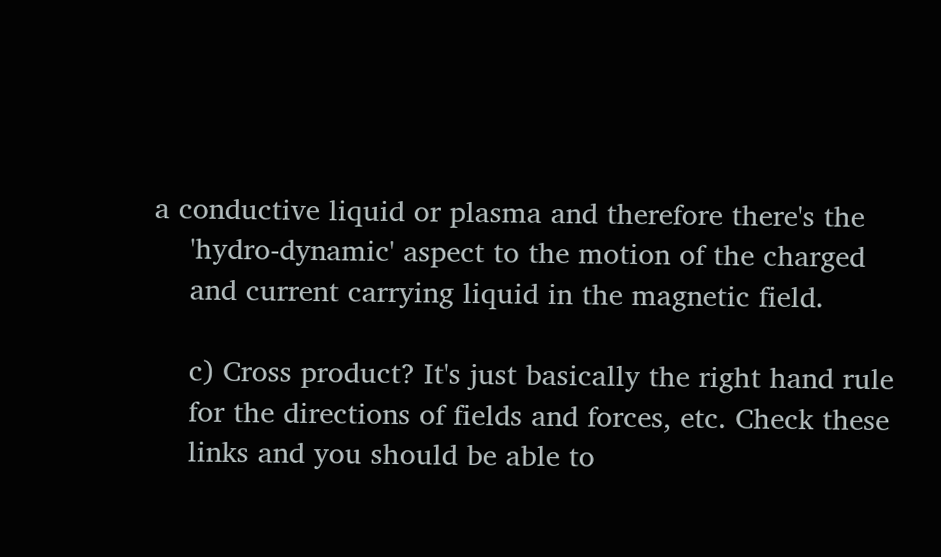a conductive liquid or plasma and therefore there's the
    'hydro-dynamic' aspect to the motion of the charged
    and current carrying liquid in the magnetic field.

    c) Cross product? It's just basically the right hand rule
    for the directions of fields and forces, etc. Check these
    links and you should be able to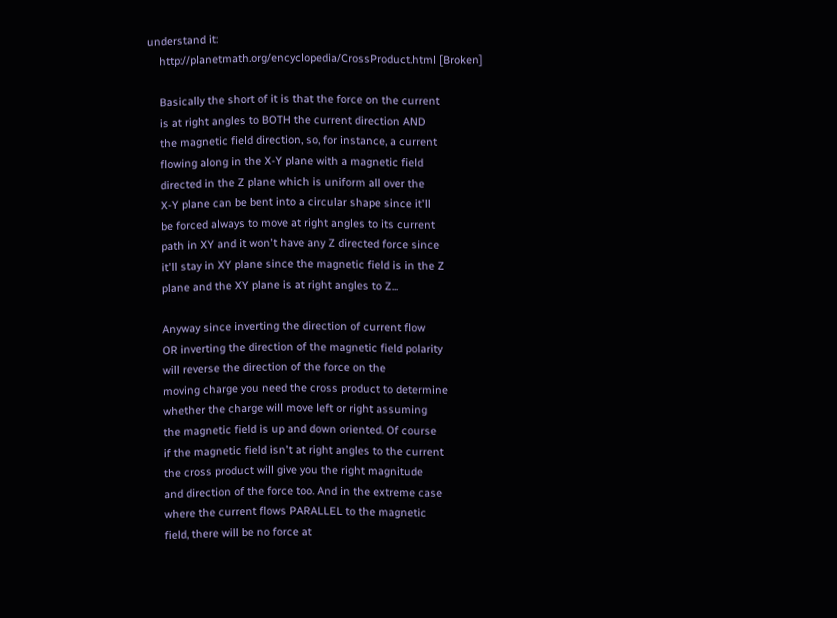understand it:
    http://planetmath.org/encyclopedia/CrossProduct.html [Broken]

    Basically the short of it is that the force on the current
    is at right angles to BOTH the current direction AND
    the magnetic field direction, so, for instance, a current
    flowing along in the X-Y plane with a magnetic field
    directed in the Z plane which is uniform all over the
    X-Y plane can be bent into a circular shape since it'll
    be forced always to move at right angles to its current
    path in XY and it won't have any Z directed force since
    it'll stay in XY plane since the magnetic field is in the Z
    plane and the XY plane is at right angles to Z...

    Anyway since inverting the direction of current flow
    OR inverting the direction of the magnetic field polarity
    will reverse the direction of the force on the
    moving charge you need the cross product to determine
    whether the charge will move left or right assuming
    the magnetic field is up and down oriented. Of course
    if the magnetic field isn't at right angles to the current
    the cross product will give you the right magnitude
    and direction of the force too. And in the extreme case
    where the current flows PARALLEL to the magnetic
    field, there will be no force at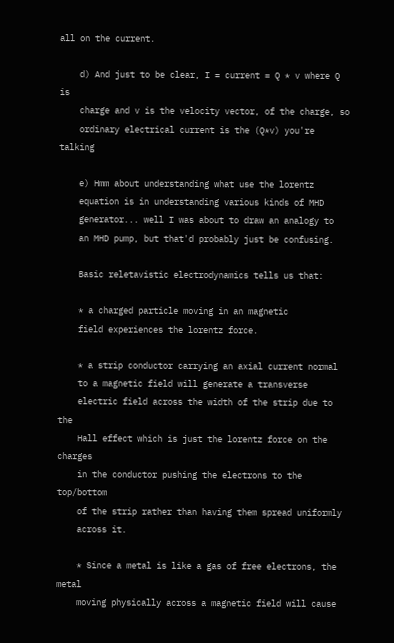all on the current.

    d) And just to be clear, I = current = Q * v where Q is
    charge and v is the velocity vector, of the charge, so
    ordinary electrical current is the (Q*v) you're talking

    e) Hmm about understanding what use the lorentz
    equation is in understanding various kinds of MHD
    generator... well I was about to draw an analogy to
    an MHD pump, but that'd probably just be confusing.

    Basic reletavistic electrodynamics tells us that:

    * a charged particle moving in an magnetic
    field experiences the lorentz force.

    * a strip conductor carrying an axial current normal
    to a magnetic field will generate a transverse
    electric field across the width of the strip due to the
    Hall effect which is just the lorentz force on the charges
    in the conductor pushing the electrons to the top/bottom
    of the strip rather than having them spread uniformly
    across it.

    * Since a metal is like a gas of free electrons, the metal
    moving physically across a magnetic field will cause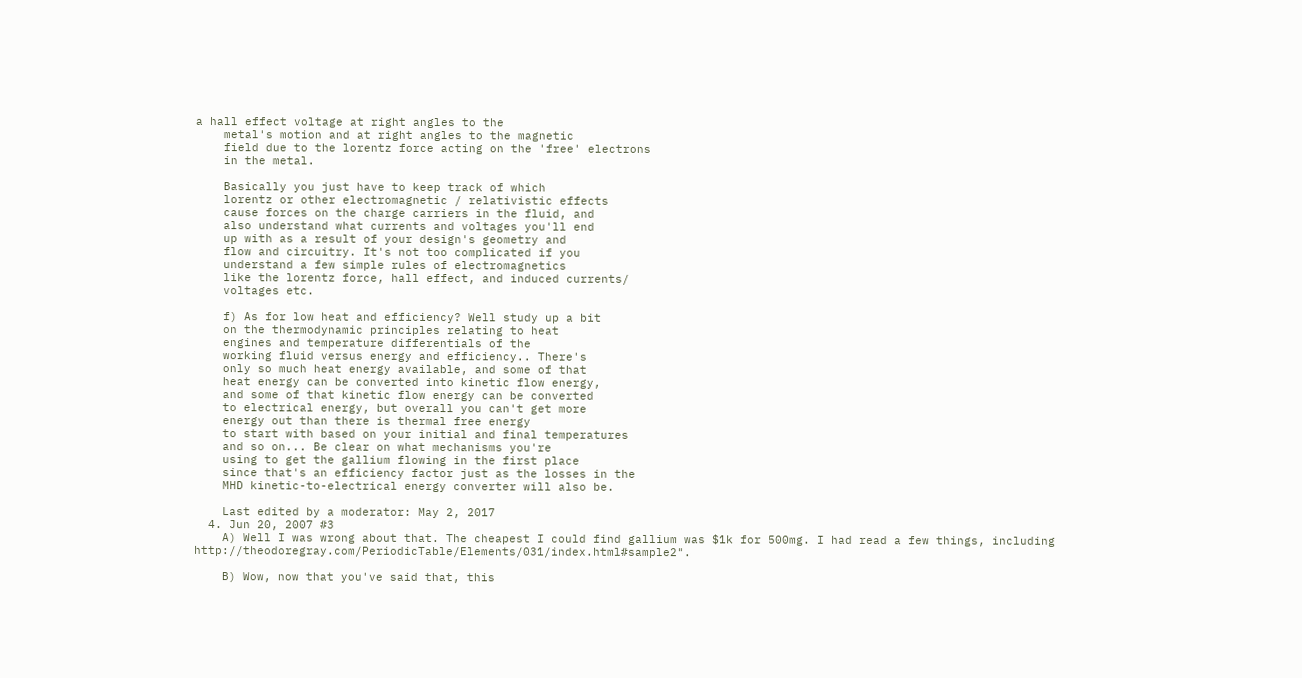a hall effect voltage at right angles to the
    metal's motion and at right angles to the magnetic
    field due to the lorentz force acting on the 'free' electrons
    in the metal.

    Basically you just have to keep track of which
    lorentz or other electromagnetic / relativistic effects
    cause forces on the charge carriers in the fluid, and
    also understand what currents and voltages you'll end
    up with as a result of your design's geometry and
    flow and circuitry. It's not too complicated if you
    understand a few simple rules of electromagnetics
    like the lorentz force, hall effect, and induced currents/
    voltages etc.

    f) As for low heat and efficiency? Well study up a bit
    on the thermodynamic principles relating to heat
    engines and temperature differentials of the
    working fluid versus energy and efficiency.. There's
    only so much heat energy available, and some of that
    heat energy can be converted into kinetic flow energy,
    and some of that kinetic flow energy can be converted
    to electrical energy, but overall you can't get more
    energy out than there is thermal free energy
    to start with based on your initial and final temperatures
    and so on... Be clear on what mechanisms you're
    using to get the gallium flowing in the first place
    since that's an efficiency factor just as the losses in the
    MHD kinetic-to-electrical energy converter will also be.

    Last edited by a moderator: May 2, 2017
  4. Jun 20, 2007 #3
    A) Well I was wrong about that. The cheapest I could find gallium was $1k for 500mg. I had read a few things, including http://theodoregray.com/PeriodicTable/Elements/031/index.html#sample2".

    B) Wow, now that you've said that, this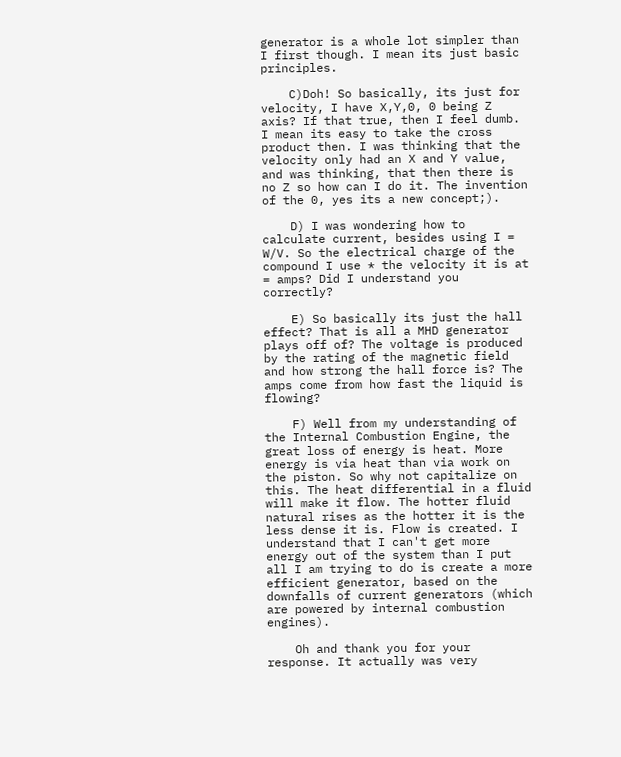generator is a whole lot simpler than I first though. I mean its just basic principles.

    C)Doh! So basically, its just for velocity, I have X,Y,0, 0 being Z axis? If that true, then I feel dumb. I mean its easy to take the cross product then. I was thinking that the velocity only had an X and Y value, and was thinking, that then there is no Z so how can I do it. The invention of the 0, yes its a new concept;).

    D) I was wondering how to calculate current, besides using I = W/V. So the electrical charge of the compound I use * the velocity it is at = amps? Did I understand you correctly?

    E) So basically its just the hall effect? That is all a MHD generator plays off of? The voltage is produced by the rating of the magnetic field and how strong the hall force is? The amps come from how fast the liquid is flowing?

    F) Well from my understanding of the Internal Combustion Engine, the great loss of energy is heat. More energy is via heat than via work on the piston. So why not capitalize on this. The heat differential in a fluid will make it flow. The hotter fluid natural rises as the hotter it is the less dense it is. Flow is created. I understand that I can't get more energy out of the system than I put all I am trying to do is create a more efficient generator, based on the downfalls of current generators (which are powered by internal combustion engines).

    Oh and thank you for your response. It actually was very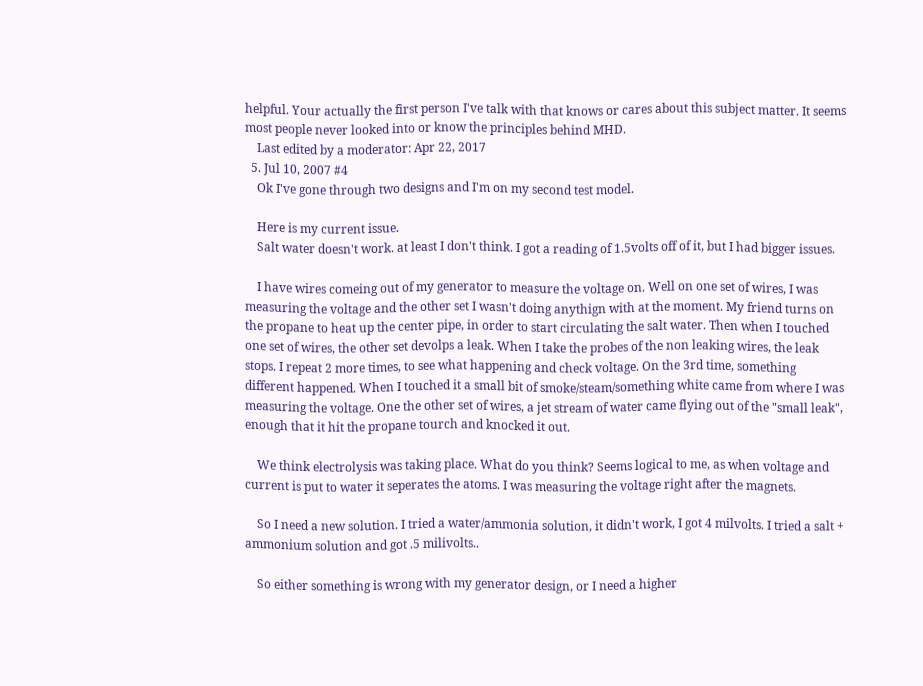helpful. Your actually the first person I've talk with that knows or cares about this subject matter. It seems most people never looked into or know the principles behind MHD.
    Last edited by a moderator: Apr 22, 2017
  5. Jul 10, 2007 #4
    Ok I've gone through two designs and I'm on my second test model.

    Here is my current issue.
    Salt water doesn't work. at least I don't think. I got a reading of 1.5volts off of it, but I had bigger issues.

    I have wires comeing out of my generator to measure the voltage on. Well on one set of wires, I was measuring the voltage and the other set I wasn't doing anythign with at the moment. My friend turns on the propane to heat up the center pipe, in order to start circulating the salt water. Then when I touched one set of wires, the other set devolps a leak. When I take the probes of the non leaking wires, the leak stops. I repeat 2 more times, to see what happening and check voltage. On the 3rd time, something different happened. When I touched it a small bit of smoke/steam/something white came from where I was measuring the voltage. One the other set of wires, a jet stream of water came flying out of the "small leak", enough that it hit the propane tourch and knocked it out.

    We think electrolysis was taking place. What do you think? Seems logical to me, as when voltage and current is put to water it seperates the atoms. I was measuring the voltage right after the magnets.

    So I need a new solution. I tried a water/ammonia solution, it didn't work, I got 4 milvolts. I tried a salt + ammonium solution and got .5 milivolts..

    So either something is wrong with my generator design, or I need a higher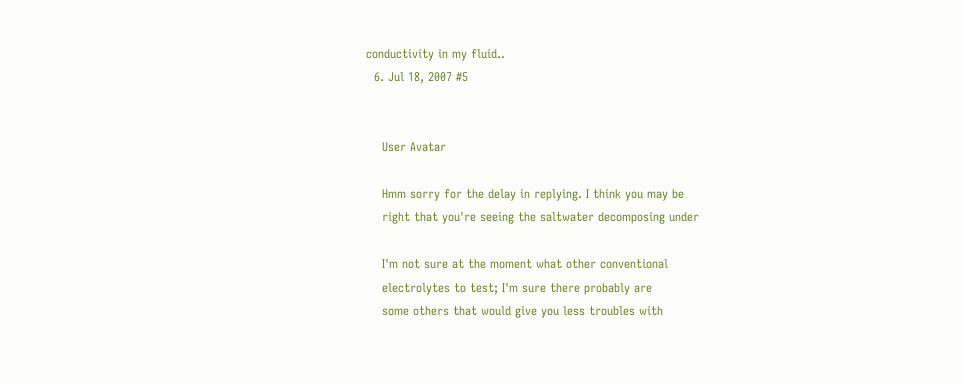conductivity in my fluid..
  6. Jul 18, 2007 #5


    User Avatar

    Hmm sorry for the delay in replying. I think you may be
    right that you're seeing the saltwater decomposing under

    I'm not sure at the moment what other conventional
    electrolytes to test; I'm sure there probably are
    some others that would give you less troubles with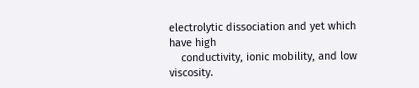electrolytic dissociation and yet which have high
    conductivity, ionic mobility, and low viscosity.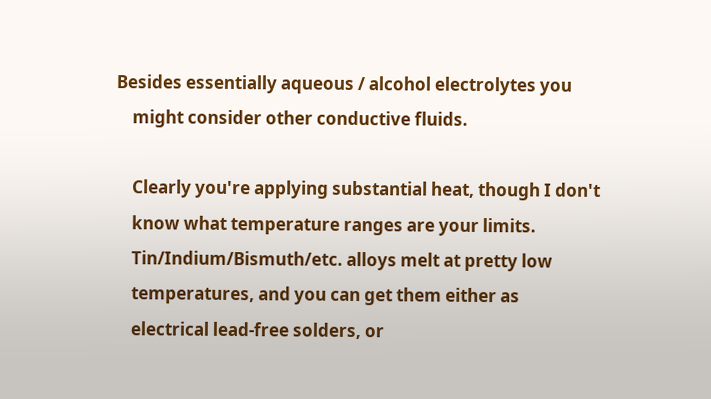Besides essentially aqueous / alcohol electrolytes you
    might consider other conductive fluids.

    Clearly you're applying substantial heat, though I don't
    know what temperature ranges are your limits.
    Tin/Indium/Bismuth/etc. alloys melt at pretty low
    temperatures, and you can get them either as
    electrical lead-free solders, or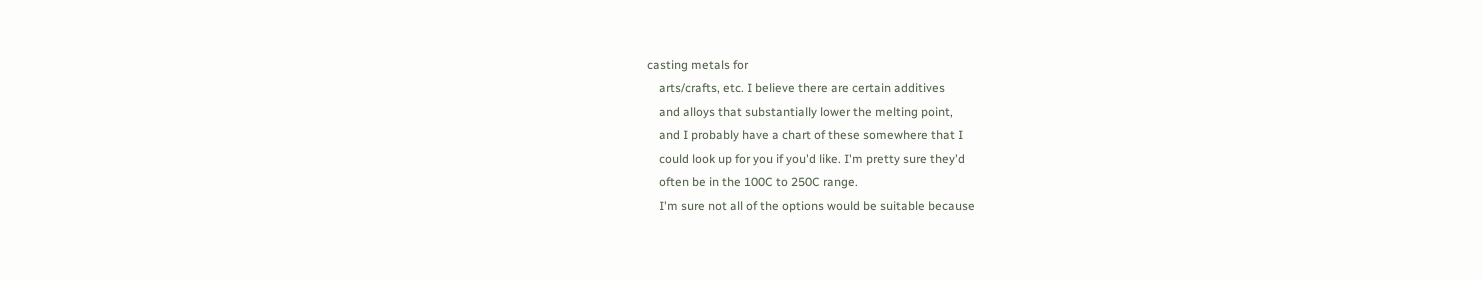casting metals for
    arts/crafts, etc. I believe there are certain additives
    and alloys that substantially lower the melting point,
    and I probably have a chart of these somewhere that I
    could look up for you if you'd like. I'm pretty sure they'd
    often be in the 100C to 250C range.
    I'm sure not all of the options would be suitable because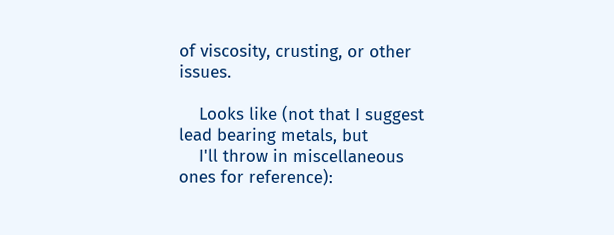of viscosity, crusting, or other issues.

    Looks like (not that I suggest lead bearing metals, but
    I'll throw in miscellaneous ones for reference):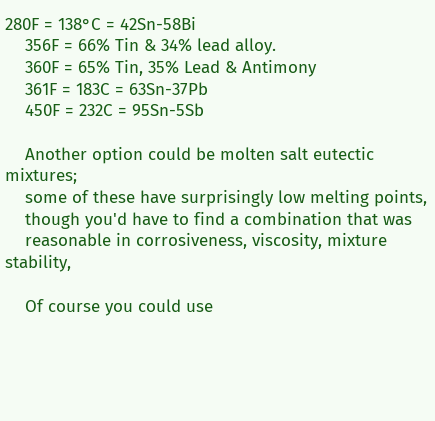280F = 138°C = 42Sn-58Bi
    356F = 66% Tin & 34% lead alloy.
    360F = 65% Tin, 35% Lead & Antimony
    361F = 183C = 63Sn-37Pb
    450F = 232C = 95Sn-5Sb

    Another option could be molten salt eutectic mixtures;
    some of these have surprisingly low melting points,
    though you'd have to find a combination that was
    reasonable in corrosiveness, viscosity, mixture stability,

    Of course you could use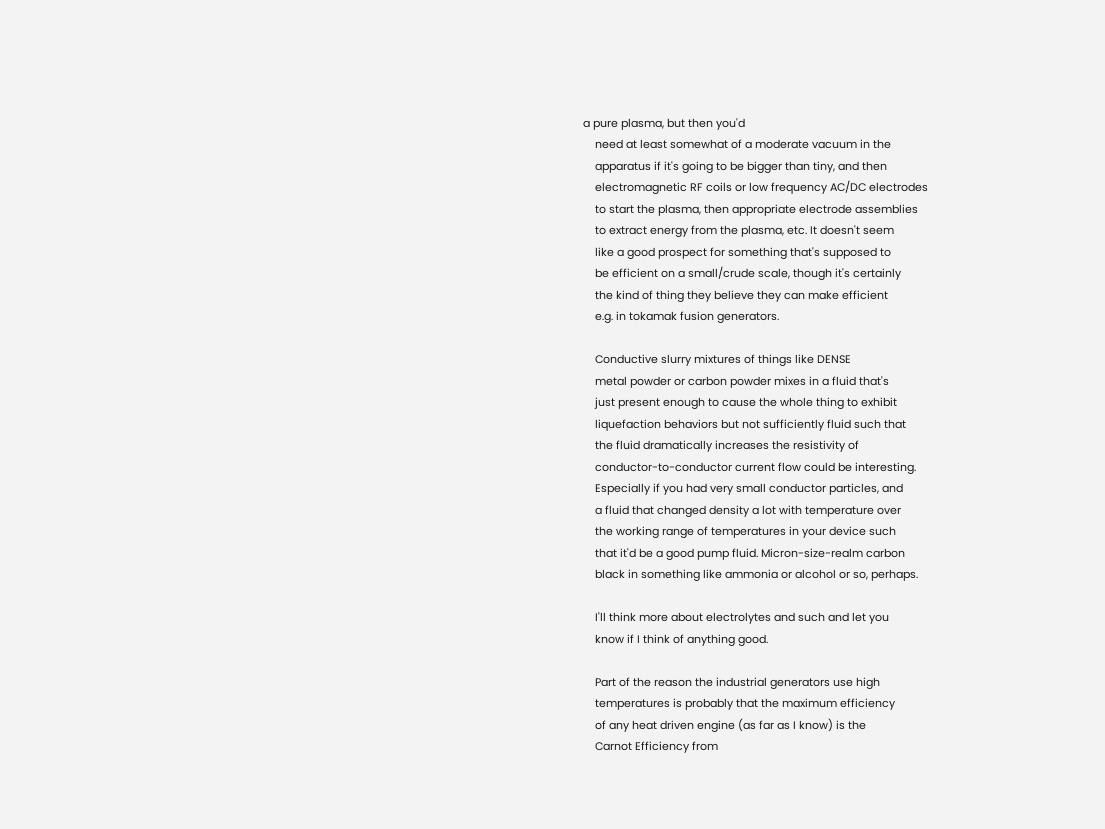a pure plasma, but then you'd
    need at least somewhat of a moderate vacuum in the
    apparatus if it's going to be bigger than tiny, and then
    electromagnetic RF coils or low frequency AC/DC electrodes
    to start the plasma, then appropriate electrode assemblies
    to extract energy from the plasma, etc. It doesn't seem
    like a good prospect for something that's supposed to
    be efficient on a small/crude scale, though it's certainly
    the kind of thing they believe they can make efficient
    e.g. in tokamak fusion generators.

    Conductive slurry mixtures of things like DENSE
    metal powder or carbon powder mixes in a fluid that's
    just present enough to cause the whole thing to exhibit
    liquefaction behaviors but not sufficiently fluid such that
    the fluid dramatically increases the resistivity of
    conductor-to-conductor current flow could be interesting.
    Especially if you had very small conductor particles, and
    a fluid that changed density a lot with temperature over
    the working range of temperatures in your device such
    that it'd be a good pump fluid. Micron-size-realm carbon
    black in something like ammonia or alcohol or so, perhaps.

    I'll think more about electrolytes and such and let you
    know if I think of anything good.

    Part of the reason the industrial generators use high
    temperatures is probably that the maximum efficiency
    of any heat driven engine (as far as I know) is the
    Carnot Efficiency from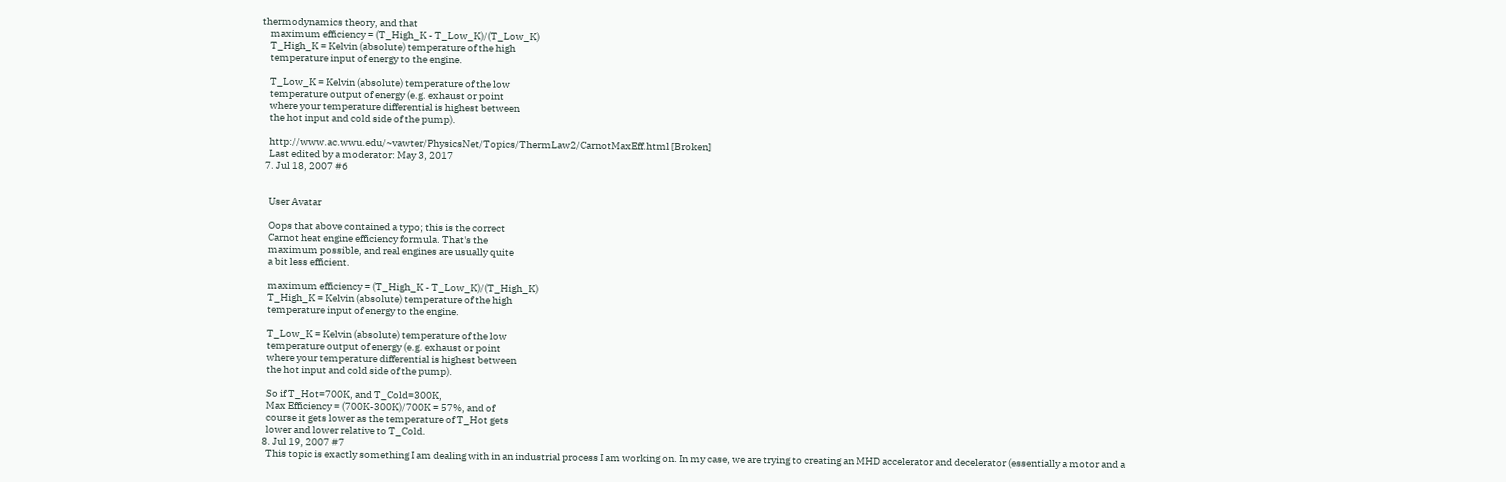thermodynamics theory, and that
    maximum efficiency = (T_High_K - T_Low_K)/(T_Low_K)
    T_High_K = Kelvin (absolute) temperature of the high
    temperature input of energy to the engine.

    T_Low_K = Kelvin (absolute) temperature of the low
    temperature output of energy (e.g. exhaust or point
    where your temperature differential is highest between
    the hot input and cold side of the pump).

    http://www.ac.wwu.edu/~vawter/PhysicsNet/Topics/ThermLaw2/CarnotMaxEff.html [Broken]
    Last edited by a moderator: May 3, 2017
  7. Jul 18, 2007 #6


    User Avatar

    Oops that above contained a typo; this is the correct
    Carnot heat engine efficiency formula. That's the
    maximum possible, and real engines are usually quite
    a bit less efficient.

    maximum efficiency = (T_High_K - T_Low_K)/(T_High_K)
    T_High_K = Kelvin (absolute) temperature of the high
    temperature input of energy to the engine.

    T_Low_K = Kelvin (absolute) temperature of the low
    temperature output of energy (e.g. exhaust or point
    where your temperature differential is highest between
    the hot input and cold side of the pump).

    So if T_Hot=700K, and T_Cold=300K,
    Max Efficiency = (700K-300K)/700K = 57%, and of
    course it gets lower as the temperature of T_Hot gets
    lower and lower relative to T_Cold.
  8. Jul 19, 2007 #7
    This topic is exactly something I am dealing with in an industrial process I am working on. In my case, we are trying to creating an MHD accelerator and decelerator (essentially a motor and a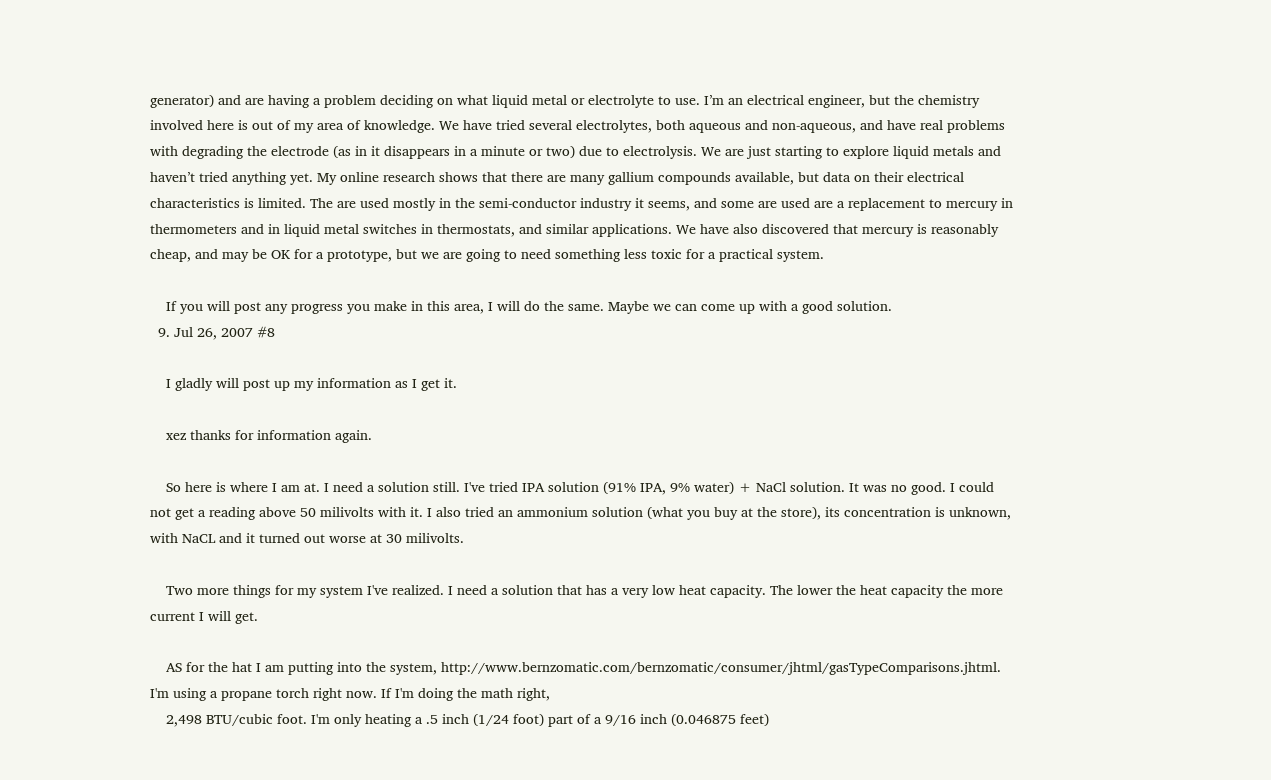generator) and are having a problem deciding on what liquid metal or electrolyte to use. I’m an electrical engineer, but the chemistry involved here is out of my area of knowledge. We have tried several electrolytes, both aqueous and non-aqueous, and have real problems with degrading the electrode (as in it disappears in a minute or two) due to electrolysis. We are just starting to explore liquid metals and haven’t tried anything yet. My online research shows that there are many gallium compounds available, but data on their electrical characteristics is limited. The are used mostly in the semi-conductor industry it seems, and some are used are a replacement to mercury in thermometers and in liquid metal switches in thermostats, and similar applications. We have also discovered that mercury is reasonably cheap, and may be OK for a prototype, but we are going to need something less toxic for a practical system.

    If you will post any progress you make in this area, I will do the same. Maybe we can come up with a good solution.
  9. Jul 26, 2007 #8

    I gladly will post up my information as I get it.

    xez thanks for information again.

    So here is where I am at. I need a solution still. I've tried IPA solution (91% IPA, 9% water) + NaCl solution. It was no good. I could not get a reading above 50 milivolts with it. I also tried an ammonium solution (what you buy at the store), its concentration is unknown, with NaCL and it turned out worse at 30 milivolts.

    Two more things for my system I've realized. I need a solution that has a very low heat capacity. The lower the heat capacity the more current I will get.

    AS for the hat I am putting into the system, http://www.bernzomatic.com/bernzomatic/consumer/jhtml/gasTypeComparisons.jhtml. I'm using a propane torch right now. If I'm doing the math right,
    2,498 BTU/cubic foot. I'm only heating a .5 inch (1/24 foot) part of a 9/16 inch (0.046875 feet)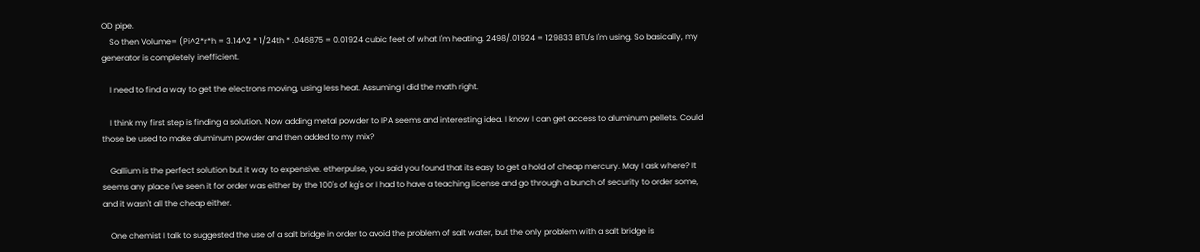OD pipe.
    So then Volume= (Pi^2*r*h = 3.14^2 * 1/24th * .046875 = 0.01924 cubic feet of what I'm heating. 2498/.01924 = 129833 BTU's I'm using. So basically, my generator is completely inefficient.

    I need to find a way to get the electrons moving, using less heat. Assuming I did the math right.

    I think my first step is finding a solution. Now adding metal powder to IPA seems and interesting idea. I know I can get access to aluminum pellets. Could those be used to make aluminum powder and then added to my mix?

    Gallium is the perfect solution but it way to expensive. etherpulse, you said you found that its easy to get a hold of cheap mercury. May I ask where? It seems any place I've seen it for order was either by the 100's of kg's or I had to have a teaching license and go through a bunch of security to order some, and it wasn't all the cheap either.

    One chemist I talk to suggested the use of a salt bridge in order to avoid the problem of salt water, but the only problem with a salt bridge is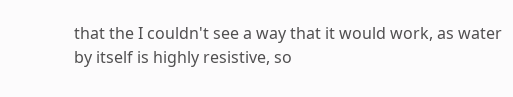that the I couldn't see a way that it would work, as water by itself is highly resistive, so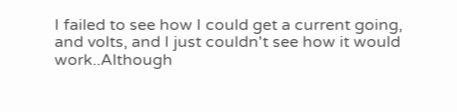I failed to see how I could get a current going, and volts, and I just couldn't see how it would work..Although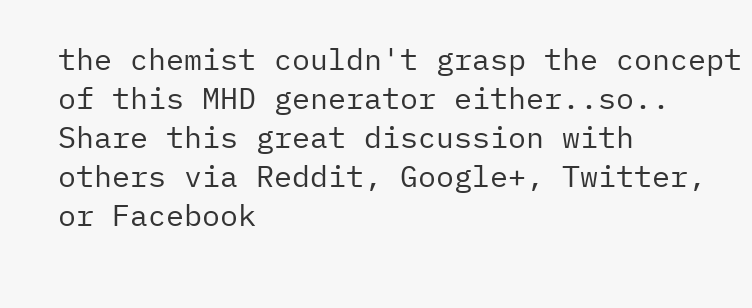the chemist couldn't grasp the concept of this MHD generator either..so..
Share this great discussion with others via Reddit, Google+, Twitter, or Facebook